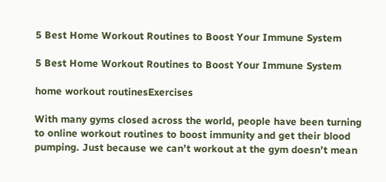5 Best Home Workout Routines to Boost Your Immune System

5 Best Home Workout Routines to Boost Your Immune System

home workout routinesExercises

With many gyms closed across the world, people have been turning to online workout routines to boost immunity and get their blood pumping. Just because we can’t workout at the gym doesn’t mean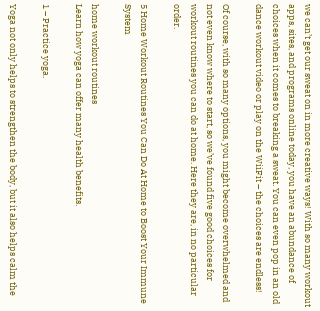we can’t get our sweat on in more creative ways! With so many workout apps, sites, and programs online today, you have an abundance of choices when it comes to breaking a sweat. You can even pop in an old dance workout video or play on the WiiFit – the choices are endless!

Of course, with so many options, you might become overwhelmed and not even know where to start, so we’ve found five good choices for workout routines you can do at home. Here they are, in no particular order.

5 Home Workout Routines You Can Do At Home to Boost Your Immune System

home workout routines
Learn how yoga can offer many health benefits.

1 – Practice yoga.

Yoga not only helps to strengthen the body, but it also helps calm the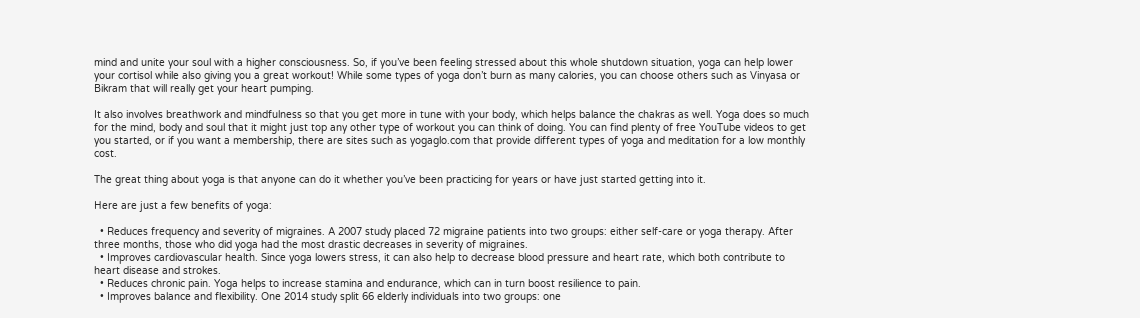mind and unite your soul with a higher consciousness. So, if you’ve been feeling stressed about this whole shutdown situation, yoga can help lower your cortisol while also giving you a great workout! While some types of yoga don’t burn as many calories, you can choose others such as Vinyasa or Bikram that will really get your heart pumping.

It also involves breathwork and mindfulness so that you get more in tune with your body, which helps balance the chakras as well. Yoga does so much for the mind, body and soul that it might just top any other type of workout you can think of doing. You can find plenty of free YouTube videos to get you started, or if you want a membership, there are sites such as yogaglo.com that provide different types of yoga and meditation for a low monthly cost.

The great thing about yoga is that anyone can do it whether you’ve been practicing for years or have just started getting into it.

Here are just a few benefits of yoga:

  • Reduces frequency and severity of migraines. A 2007 study placed 72 migraine patients into two groups: either self-care or yoga therapy. After three months, those who did yoga had the most drastic decreases in severity of migraines.
  • Improves cardiovascular health. Since yoga lowers stress, it can also help to decrease blood pressure and heart rate, which both contribute to heart disease and strokes.
  • Reduces chronic pain. Yoga helps to increase stamina and endurance, which can in turn boost resilience to pain.
  • Improves balance and flexibility. One 2014 study split 66 elderly individuals into two groups: one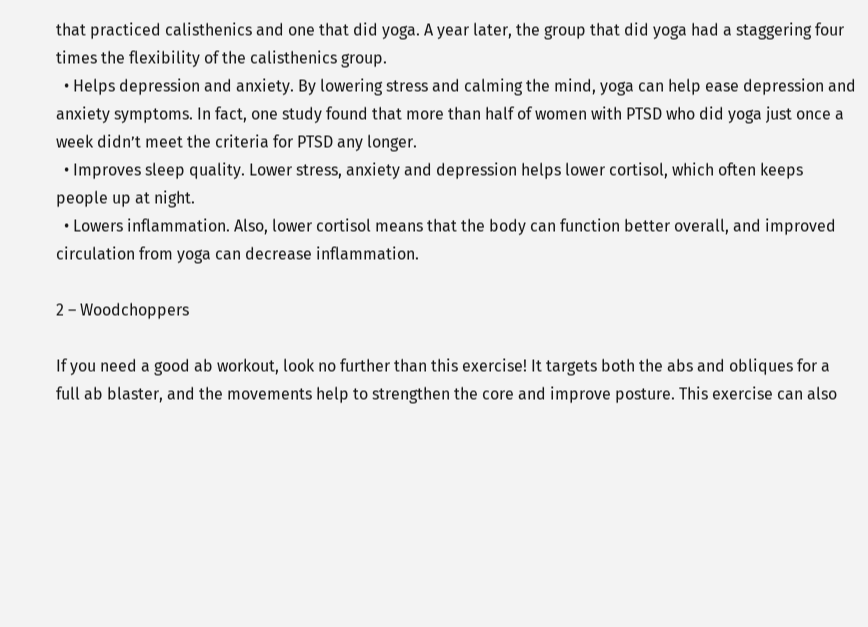that practiced calisthenics and one that did yoga. A year later, the group that did yoga had a staggering four times the flexibility of the calisthenics group.
  • Helps depression and anxiety. By lowering stress and calming the mind, yoga can help ease depression and anxiety symptoms. In fact, one study found that more than half of women with PTSD who did yoga just once a week didn’t meet the criteria for PTSD any longer.
  • Improves sleep quality. Lower stress, anxiety and depression helps lower cortisol, which often keeps people up at night.
  • Lowers inflammation. Also, lower cortisol means that the body can function better overall, and improved circulation from yoga can decrease inflammation.

2 – Woodchoppers

If you need a good ab workout, look no further than this exercise! It targets both the abs and obliques for a full ab blaster, and the movements help to strengthen the core and improve posture. This exercise can also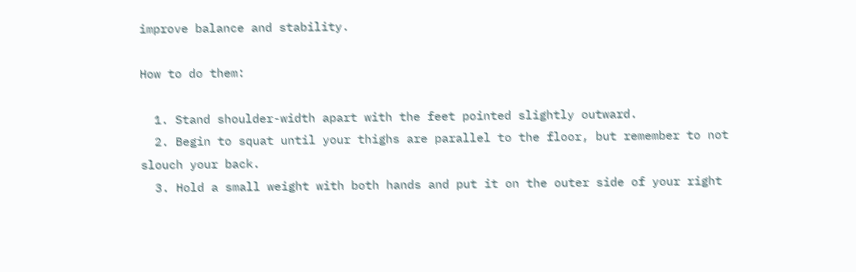improve balance and stability.

How to do them:

  1. Stand shoulder-width apart with the feet pointed slightly outward.
  2. Begin to squat until your thighs are parallel to the floor, but remember to not slouch your back.
  3. Hold a small weight with both hands and put it on the outer side of your right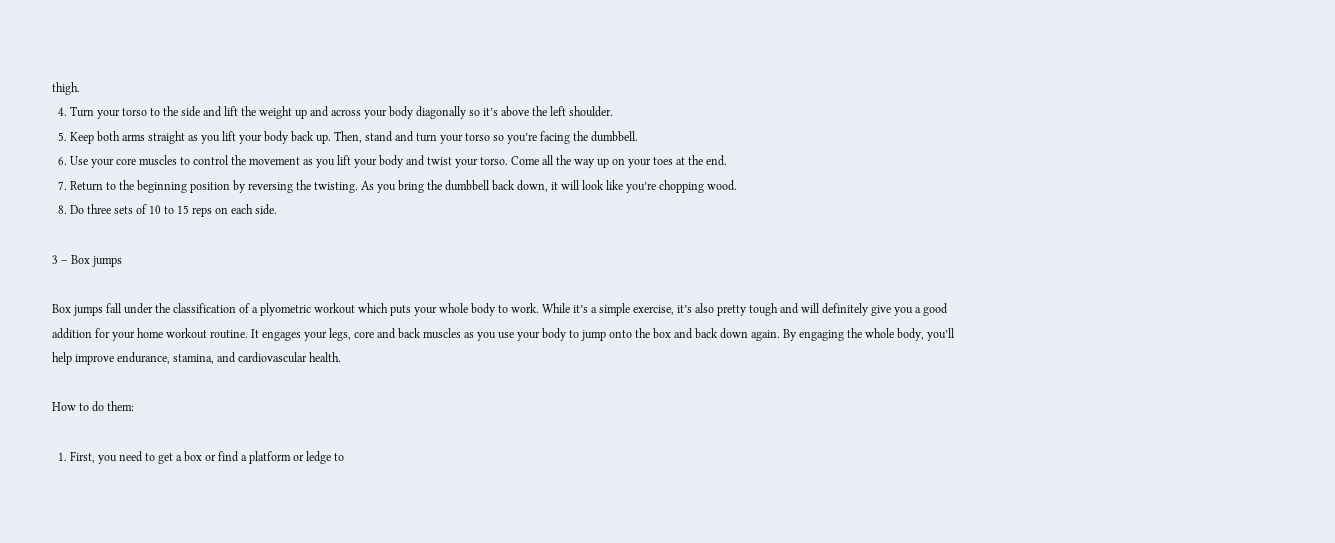thigh.
  4. Turn your torso to the side and lift the weight up and across your body diagonally so it’s above the left shoulder.
  5. Keep both arms straight as you lift your body back up. Then, stand and turn your torso so you’re facing the dumbbell.
  6. Use your core muscles to control the movement as you lift your body and twist your torso. Come all the way up on your toes at the end.
  7. Return to the beginning position by reversing the twisting. As you bring the dumbbell back down, it will look like you’re chopping wood.
  8. Do three sets of 10 to 15 reps on each side.

3 – Box jumps

Box jumps fall under the classification of a plyometric workout which puts your whole body to work. While it’s a simple exercise, it’s also pretty tough and will definitely give you a good addition for your home workout routine. It engages your legs, core and back muscles as you use your body to jump onto the box and back down again. By engaging the whole body, you’ll help improve endurance, stamina, and cardiovascular health.

How to do them:

  1. First, you need to get a box or find a platform or ledge to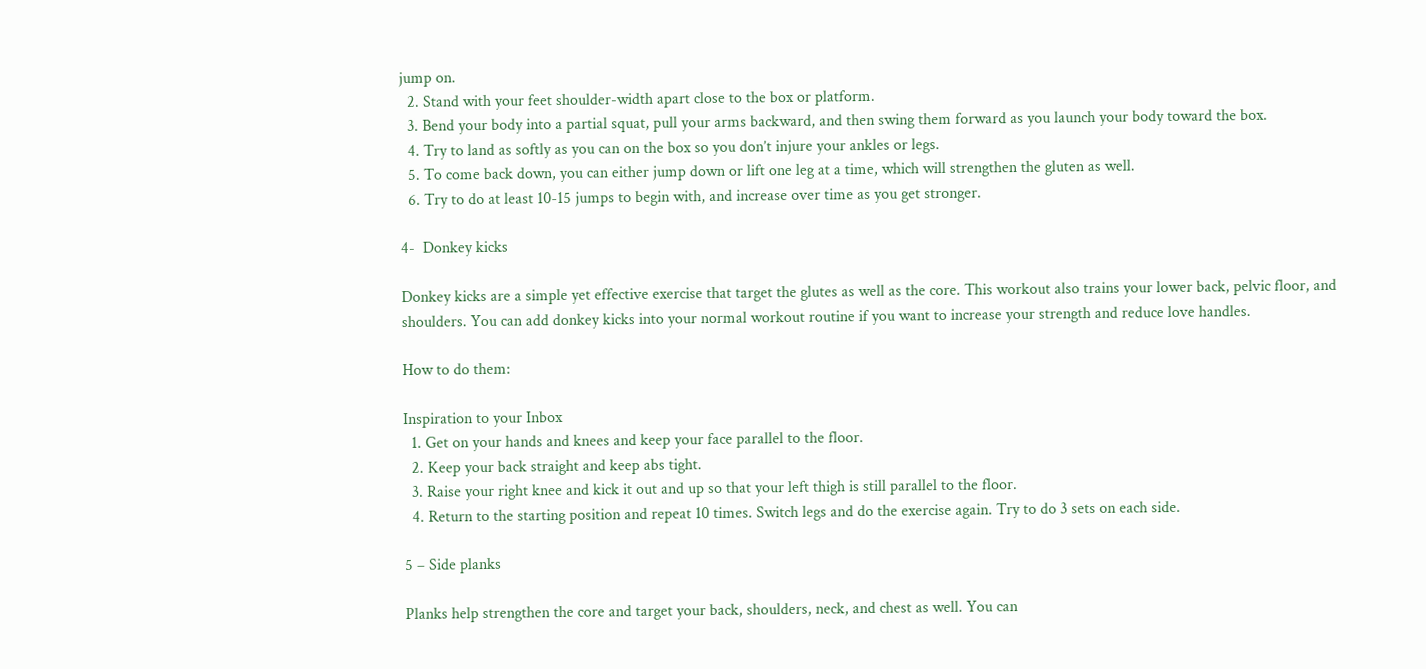jump on.
  2. Stand with your feet shoulder-width apart close to the box or platform.
  3. Bend your body into a partial squat, pull your arms backward, and then swing them forward as you launch your body toward the box.
  4. Try to land as softly as you can on the box so you don’t injure your ankles or legs.
  5. To come back down, you can either jump down or lift one leg at a time, which will strengthen the gluten as well.
  6. Try to do at least 10-15 jumps to begin with, and increase over time as you get stronger.

4-  Donkey kicks

Donkey kicks are a simple yet effective exercise that target the glutes as well as the core. This workout also trains your lower back, pelvic floor, and shoulders. You can add donkey kicks into your normal workout routine if you want to increase your strength and reduce love handles.

How to do them:

Inspiration to your Inbox
  1. Get on your hands and knees and keep your face parallel to the floor.
  2. Keep your back straight and keep abs tight.
  3. Raise your right knee and kick it out and up so that your left thigh is still parallel to the floor.
  4. Return to the starting position and repeat 10 times. Switch legs and do the exercise again. Try to do 3 sets on each side.

5 – Side planks

Planks help strengthen the core and target your back, shoulders, neck, and chest as well. You can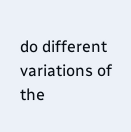do different variations of the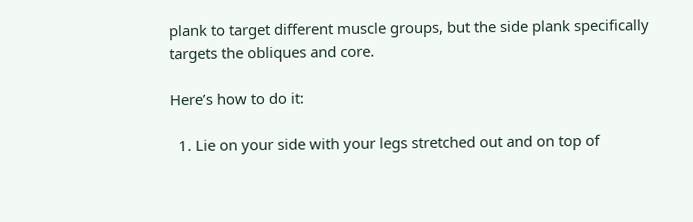plank to target different muscle groups, but the side plank specifically targets the obliques and core.

Here’s how to do it:

  1. Lie on your side with your legs stretched out and on top of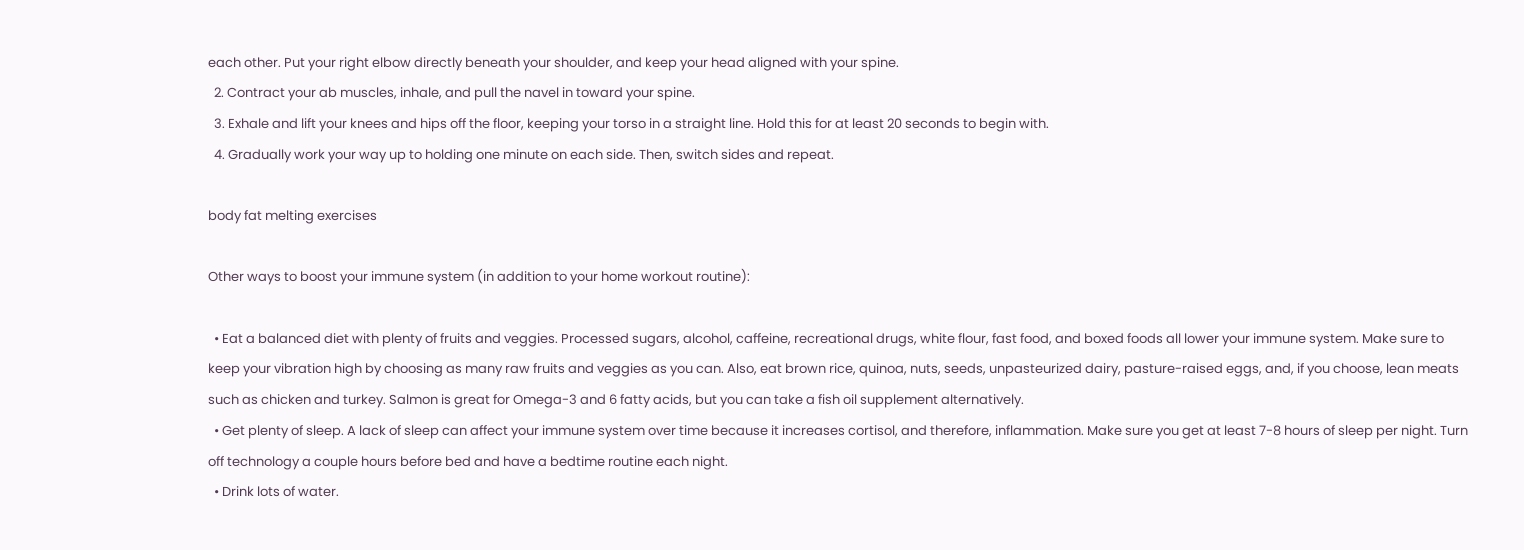each other. Put your right elbow directly beneath your shoulder, and keep your head aligned with your spine.
  2. Contract your ab muscles, inhale, and pull the navel in toward your spine.
  3. Exhale and lift your knees and hips off the floor, keeping your torso in a straight line. Hold this for at least 20 seconds to begin with.
  4. Gradually work your way up to holding one minute on each side. Then, switch sides and repeat.

body fat melting exercises

Other ways to boost your immune system (in addition to your home workout routine):

  • Eat a balanced diet with plenty of fruits and veggies. Processed sugars, alcohol, caffeine, recreational drugs, white flour, fast food, and boxed foods all lower your immune system. Make sure to keep your vibration high by choosing as many raw fruits and veggies as you can. Also, eat brown rice, quinoa, nuts, seeds, unpasteurized dairy, pasture-raised eggs, and, if you choose, lean meats such as chicken and turkey. Salmon is great for Omega-3 and 6 fatty acids, but you can take a fish oil supplement alternatively.
  • Get plenty of sleep. A lack of sleep can affect your immune system over time because it increases cortisol, and therefore, inflammation. Make sure you get at least 7-8 hours of sleep per night. Turn off technology a couple hours before bed and have a bedtime routine each night.
  • Drink lots of water.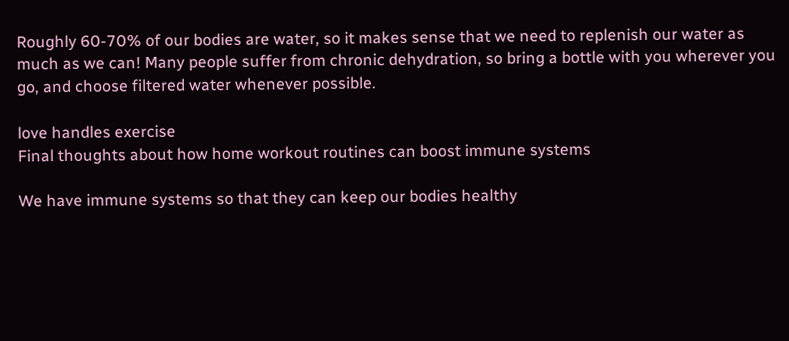Roughly 60-70% of our bodies are water, so it makes sense that we need to replenish our water as much as we can! Many people suffer from chronic dehydration, so bring a bottle with you wherever you go, and choose filtered water whenever possible.

love handles exercise
Final thoughts about how home workout routines can boost immune systems

We have immune systems so that they can keep our bodies healthy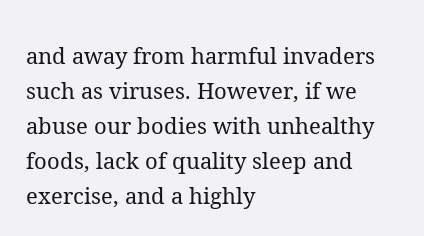and away from harmful invaders such as viruses. However, if we abuse our bodies with unhealthy foods, lack of quality sleep and exercise, and a highly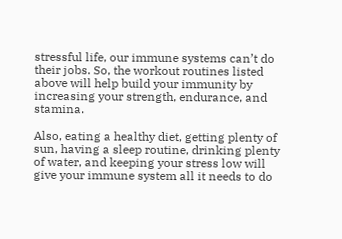stressful life, our immune systems can’t do their jobs. So, the workout routines listed above will help build your immunity by increasing your strength, endurance, and stamina.

Also, eating a healthy diet, getting plenty of sun, having a sleep routine, drinking plenty of water, and keeping your stress low will give your immune system all it needs to do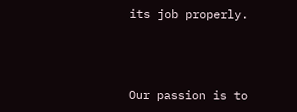its job properly.



Our passion is to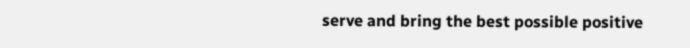serve and bring the best possible positive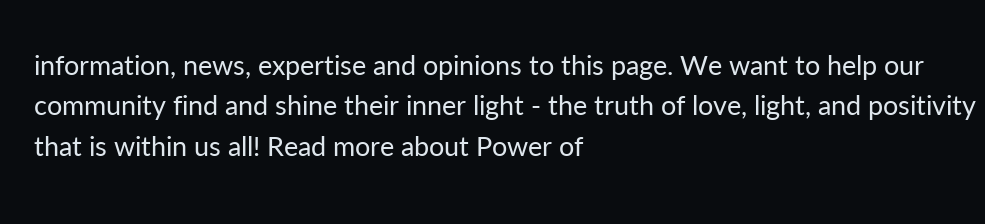information, news, expertise and opinions to this page. We want to help our community find and shine their inner light - the truth of love, light, and positivity that is within us all! Read more about Power of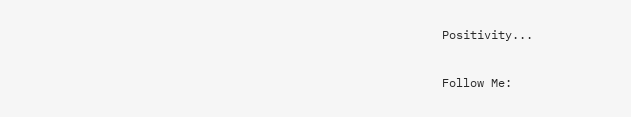Positivity...

Follow Me: